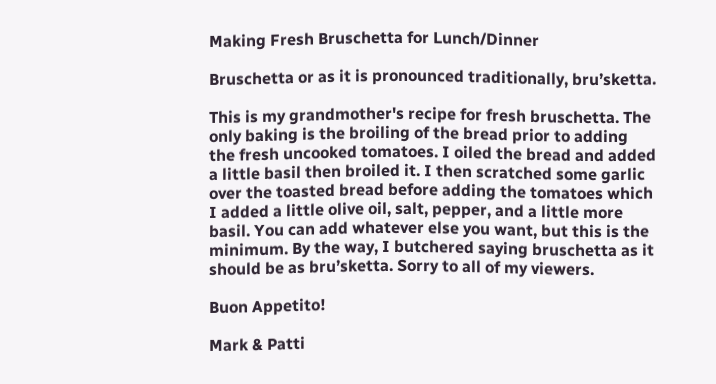Making Fresh Bruschetta for Lunch/Dinner

Bruschetta or as it is pronounced traditionally, bru’sketta.

This is my grandmother's recipe for fresh bruschetta. The only baking is the broiling of the bread prior to adding the fresh uncooked tomatoes. I oiled the bread and added a little basil then broiled it. I then scratched some garlic over the toasted bread before adding the tomatoes which I added a little olive oil, salt, pepper, and a little more basil. You can add whatever else you want, but this is the minimum. By the way, I butchered saying bruschetta as it should be as bru’sketta. Sorry to all of my viewers.

Buon Appetito!

Mark & Patti